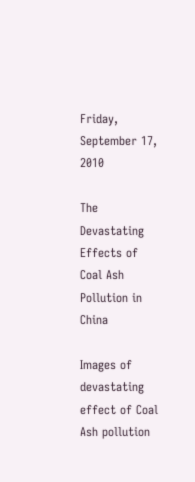Friday, September 17, 2010

The Devastating Effects of Coal Ash Pollution in China

Images of devastating effect of Coal Ash pollution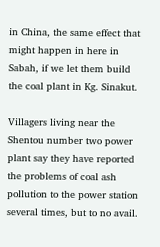in China, the same effect that might happen in here in Sabah, if we let them build the coal plant in Kg. Sinakut.

Villagers living near the Shentou number two power plant say they have reported the problems of coal ash pollution to the power station several times, but to no avail.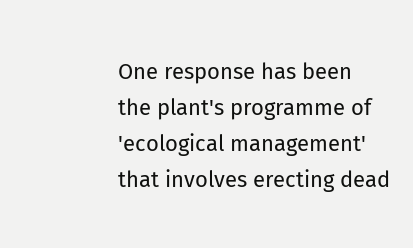One response has been the plant's programme of 'ecological management' that involves erecting dead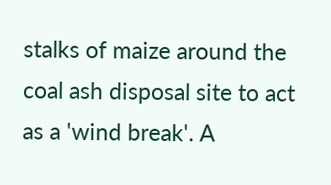stalks of maize around the coal ash disposal site to act as a 'wind break'. A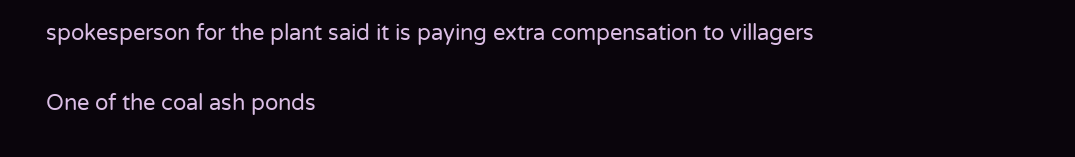spokesperson for the plant said it is paying extra compensation to villagers

One of the coal ash ponds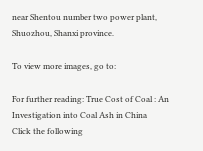near Shentou number two power plant, Shuozhou, Shanxi province.

To view more images, go to:

For further reading: True Cost of Coal : An Investigation into Coal Ash in China
Click the following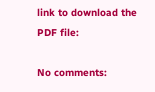link to download the PDF file:

No comments: